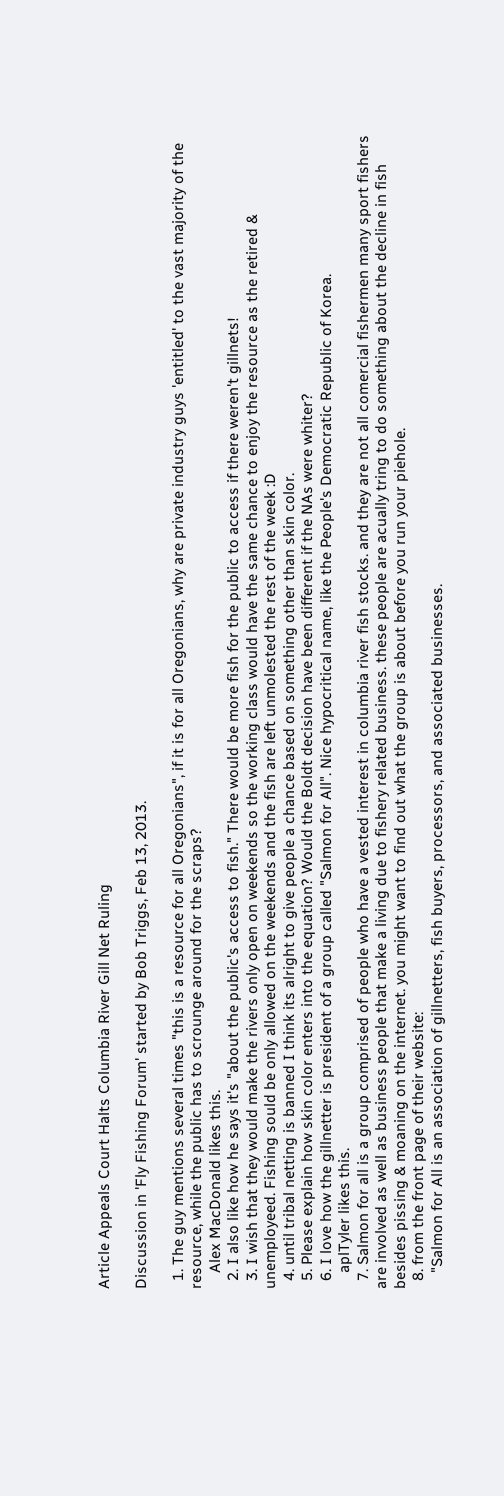Article Appeals Court Halts Columbia River Gill Net Ruling

Discussion in 'Fly Fishing Forum' started by Bob Triggs, Feb 13, 2013.

  1. The guy mentions several times "this is a resource for all Oregonians", if it is for all Oregonians, why are private industry guys 'entitled' to the vast majority of the resource, while the public has to scrounge around for the scraps?
    Alex MacDonald likes this.
  2. I also like how he says it's "about the public's access to fish." There would be more fish for the public to access if there weren't gillnets!
  3. I wish that they would make the rivers only open on weekends so the working class would have the same chance to enjoy the resource as the retired & unemployeed. Fishing sould be only allowed on the weekends and the fish are left unmolested the rest of the week :D
  4. until tribal netting is banned I think its alright to give people a chance based on something other than skin color.
  5. Please explain how skin color enters into the equation? Would the Boldt decision have been different if the NAs were whiter?
  6. I love how the gillnetter is president of a group called "Salmon for All". Nice hypocritical name, like the People's Democratic Republic of Korea.
    aplTyler likes this.
  7. Salmon for all is a group comprised of people who have a vested interest in columbia river fish stocks. and they are not all comercial fishermen many sport fishers are involved as well as business people that make a living due to fishery related business. these people are acually tring to do something about the decline in fish besides pissing & moaning on the internet. you might want to find out what the group is about before you run your piehole.
  8. from the front page of their website:
    "Salmon for All is an association of gillnetters, fish buyers, processors, and associated businesses.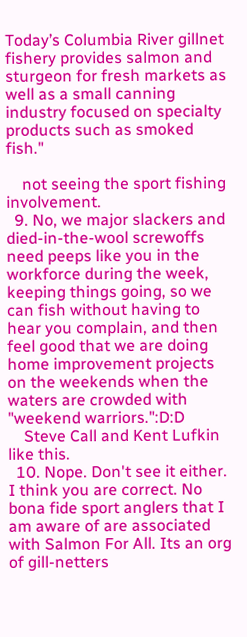Today’s Columbia River gillnet fishery provides salmon and sturgeon for fresh markets as well as a small canning industry focused on specialty products such as smoked fish."

    not seeing the sport fishing involvement.
  9. No, we major slackers and died-in-the-wool screwoffs need peeps like you in the workforce during the week, keeping things going, so we can fish without having to hear you complain, and then feel good that we are doing home improvement projects on the weekends when the waters are crowded with "weekend warriors.":D:D
    Steve Call and Kent Lufkin like this.
  10. Nope. Don't see it either. I think you are correct. No bona fide sport anglers that I am aware of are associated with Salmon For All. Its an org of gill-netters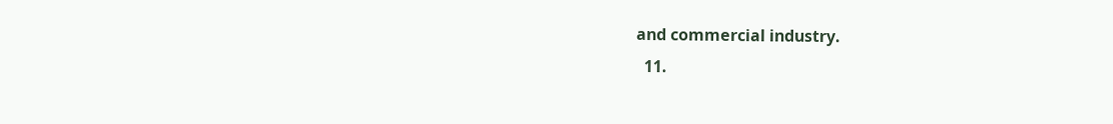and commercial industry.
  11.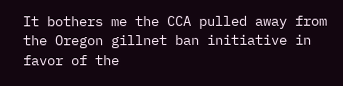It bothers me the CCA pulled away from the Oregon gillnet ban initiative in favor of the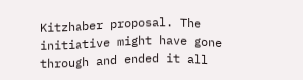Kitzhaber proposal. The initiative might have gone through and ended it all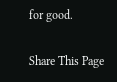for good.

Share This Page